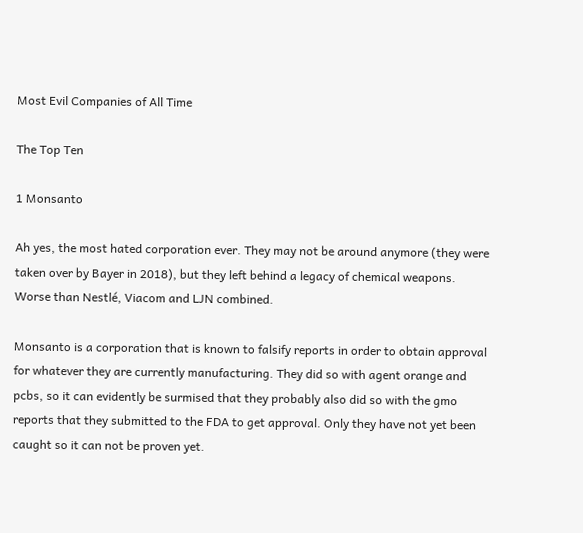Most Evil Companies of All Time

The Top Ten

1 Monsanto

Ah yes, the most hated corporation ever. They may not be around anymore (they were taken over by Bayer in 2018), but they left behind a legacy of chemical weapons. Worse than Nestlé, Viacom and LJN combined.

Monsanto is a corporation that is known to falsify reports in order to obtain approval for whatever they are currently manufacturing. They did so with agent orange and pcbs, so it can evidently be surmised that they probably also did so with the gmo reports that they submitted to the FDA to get approval. Only they have not yet been caught so it can not be proven yet.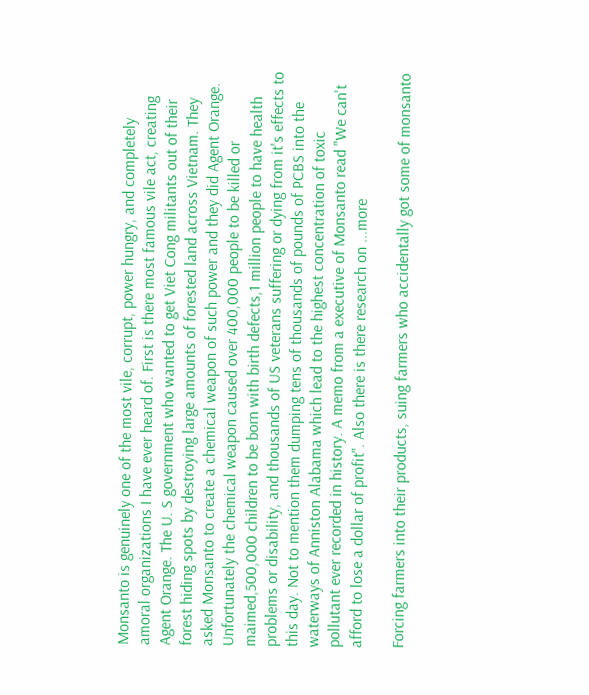Monsanto is genuinely one of the most vile, corrupt, power hungry, and completely amoral organizations I have ever heard of. First is there most famous vile act, creating Agent Orange. The U. S government who wanted to get Viet Cong militants out of their forest hiding spots by destroying large amounts of forested land across Vietnam. They asked Monsanto to create a chemical weapon of such power and they did Agent Orange. Unfortunately the chemical weapon caused over 400,000 people to be killed or maimed,500,000 children to be born with birth defects,1 million people to have health problems or disability, and thousands of US veterans suffering or dying from it's effects to this day. Not to mention them dumping tens of thousands of pounds of PCBS into the waterways of Anniston Alabama which lead to the highest concentration of toxic pollutant ever recorded in history. A memo from a executive of Monsanto read "We can't afford to lose a dollar of profit". Also there is there research on ...more

Forcing farmers into their products, suing farmers who accidentally got some of monsanto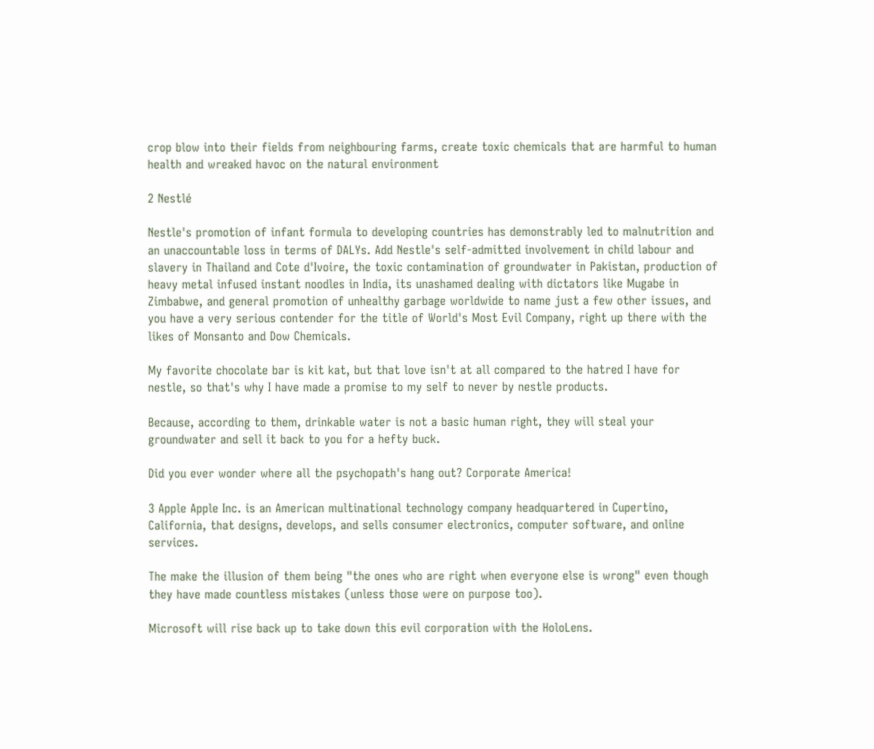crop blow into their fields from neighbouring farms, create toxic chemicals that are harmful to human health and wreaked havoc on the natural environment

2 Nestlé

Nestle's promotion of infant formula to developing countries has demonstrably led to malnutrition and an unaccountable loss in terms of DALYs. Add Nestle's self-admitted involvement in child labour and slavery in Thailand and Cote d'Ivoire, the toxic contamination of groundwater in Pakistan, production of heavy metal infused instant noodles in India, its unashamed dealing with dictators like Mugabe in Zimbabwe, and general promotion of unhealthy garbage worldwide to name just a few other issues, and you have a very serious contender for the title of World's Most Evil Company, right up there with the likes of Monsanto and Dow Chemicals.

My favorite chocolate bar is kit kat, but that love isn't at all compared to the hatred I have for nestle, so that's why I have made a promise to my self to never by nestle products.

Because, according to them, drinkable water is not a basic human right, they will steal your groundwater and sell it back to you for a hefty buck.

Did you ever wonder where all the psychopath's hang out? Corporate America!

3 Apple Apple Inc. is an American multinational technology company headquartered in Cupertino, California, that designs, develops, and sells consumer electronics, computer software, and online services.

The make the illusion of them being "the ones who are right when everyone else is wrong" even though they have made countless mistakes (unless those were on purpose too).

Microsoft will rise back up to take down this evil corporation with the HoloLens.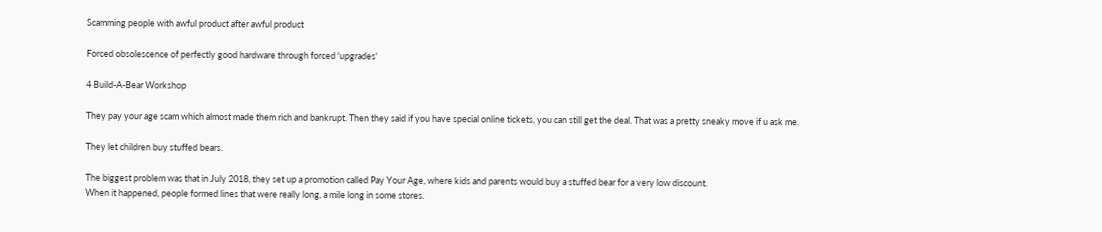Scamming people with awful product after awful product

Forced obsolescence of perfectly good hardware through forced 'upgrades'

4 Build-A-Bear Workshop

They pay your age scam which almost made them rich and bankrupt. Then they said if you have special online tickets, you can still get the deal. That was a pretty sneaky move if u ask me.

They let children buy stuffed bears.

The biggest problem was that in July 2018, they set up a promotion called Pay Your Age, where kids and parents would buy a stuffed bear for a very low discount.
When it happened, people formed lines that were really long, a mile long in some stores.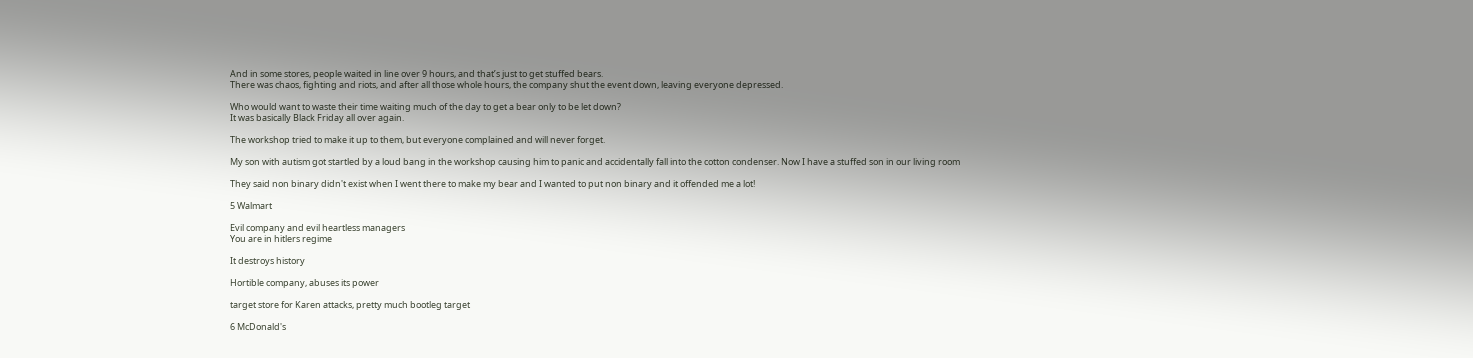And in some stores, people waited in line over 9 hours, and that’s just to get stuffed bears.
There was chaos, fighting and riots, and after all those whole hours, the company shut the event down, leaving everyone depressed.

Who would want to waste their time waiting much of the day to get a bear only to be let down?
It was basically Black Friday all over again.

The workshop tried to make it up to them, but everyone complained and will never forget.

My son with autism got startled by a loud bang in the workshop causing him to panic and accidentally fall into the cotton condenser. Now I have a stuffed son in our living room

They said non binary didn't exist when I went there to make my bear and I wanted to put non binary and it offended me a lot!

5 Walmart

Evil company and evil heartless managers
You are in hitlers regime

It destroys history

Hortible company, abuses its power

target store for Karen attacks, pretty much bootleg target

6 McDonald's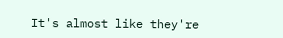It's almost like they're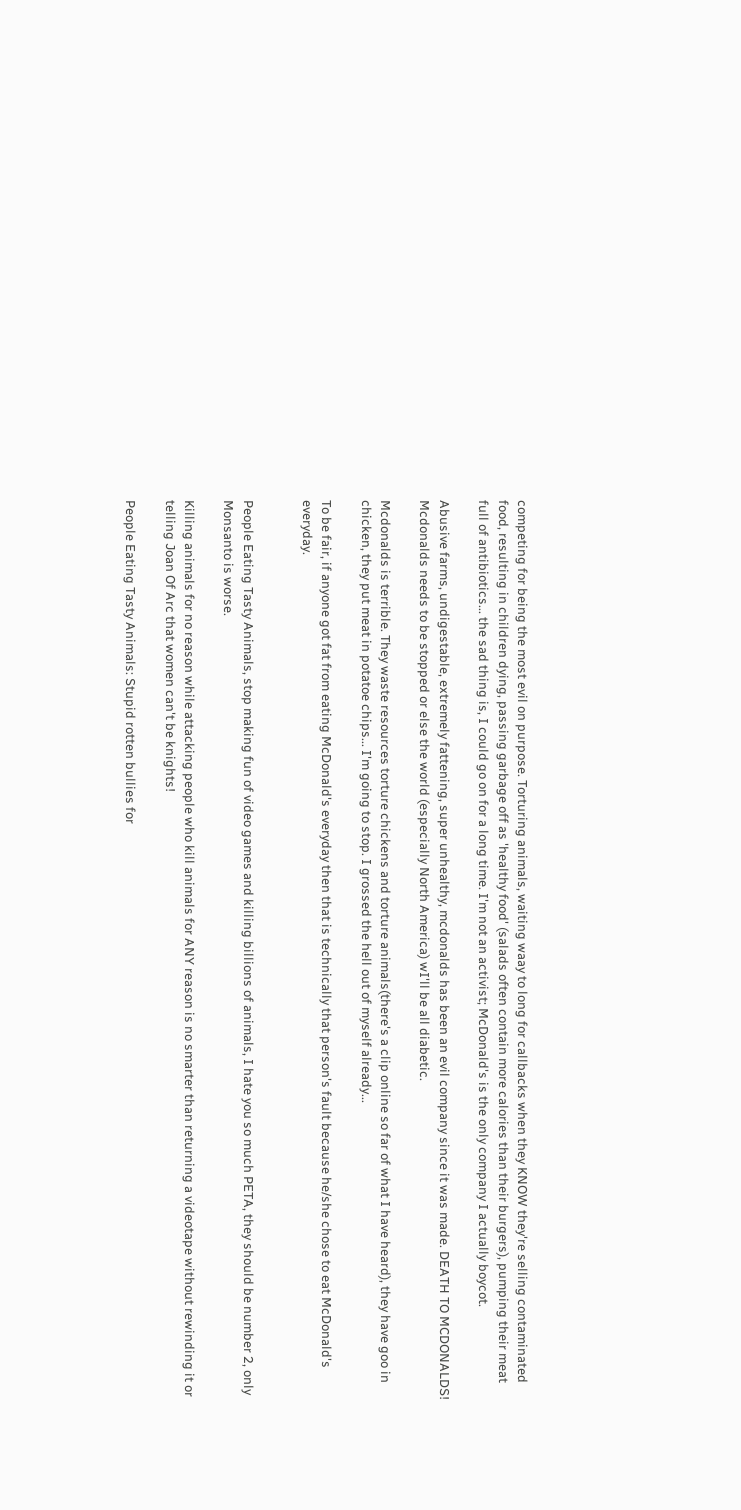competing for being the most evil on purpose. Torturing animals, waiting waay to long for callbacks when they KNOW they're selling contaminated food, resulting in children dying, passing garbage off as 'healthy food' (salads often contain more calories than their burgers), pumping their meat full of antibiotics... the sad thing is, I could go on for a long time. I'm not an activist; McDonald's is the only company I actually boycot.

Abusive farms, undigestable, extremely fattening, super unhealthy, mcdonalds has been an evil company since it was made. DEATH TO MCDONALDS!
Mcdonalds needs to be stopped or else the world (especially North America) wI'll be all diabetic.

Mcdonalds is terrible. They waste resources torture chickens and torture animals(there's a clip online so far of what I have heard), they have goo in chicken, they put meat in potatoe chips... I'm going to stop. I grossed the hell out of myself already...

To be fair, if anyone got fat from eating McDonald's everyday then that is technically that person's fault because he/she chose to eat McDonald's everyday.


People Eating Tasty Animals, stop making fun of video games and killing billions of animals, I hate you so much PETA, they should be number 2, only Monsanto is worse.

Killing animals for no reason while attacking people who kill animals for ANY reason is no smarter than returning a videotape without rewinding it or telling Joan Of Arc that women can't be knights!

People Eating Tasty Animals: Stupid rotten bullies for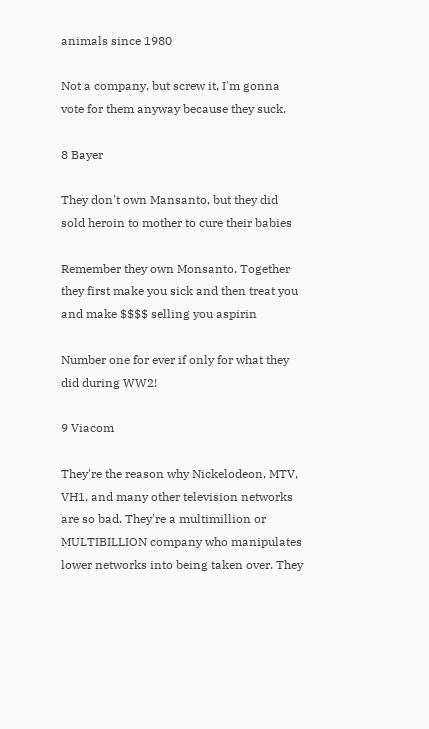animals since 1980

Not a company, but screw it, I'm gonna vote for them anyway because they suck.

8 Bayer

They don't own Mansanto, but they did sold heroin to mother to cure their babies

Remember they own Monsanto. Together they first make you sick and then treat you and make $$$$ selling you aspirin

Number one for ever if only for what they did during WW2!

9 Viacom

They're the reason why Nickelodeon, MTV, VH1, and many other television networks are so bad. They're a multimillion or MULTIBILLION company who manipulates lower networks into being taken over. They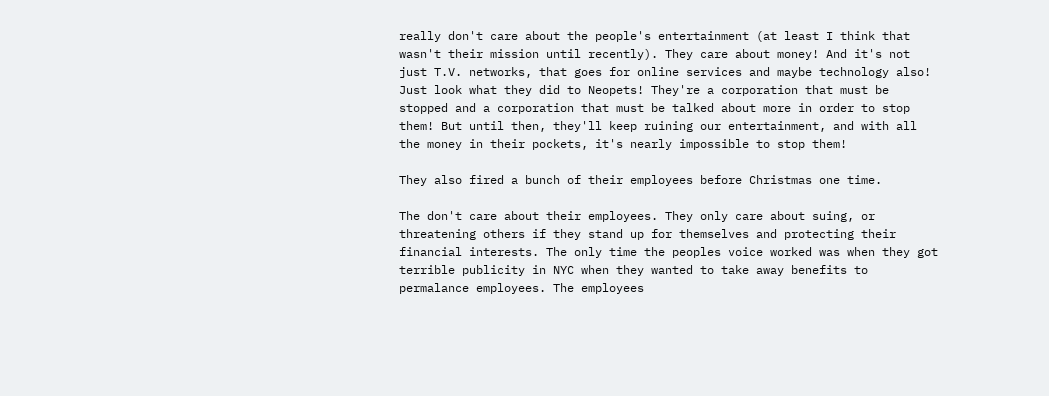really don't care about the people's entertainment (at least I think that wasn't their mission until recently). They care about money! And it's not just T.V. networks, that goes for online services and maybe technology also! Just look what they did to Neopets! They're a corporation that must be stopped and a corporation that must be talked about more in order to stop them! But until then, they'll keep ruining our entertainment, and with all the money in their pockets, it's nearly impossible to stop them!

They also fired a bunch of their employees before Christmas one time.

The don't care about their employees. They only care about suing, or threatening others if they stand up for themselves and protecting their financial interests. The only time the peoples voice worked was when they got terrible publicity in NYC when they wanted to take away benefits to permalance employees. The employees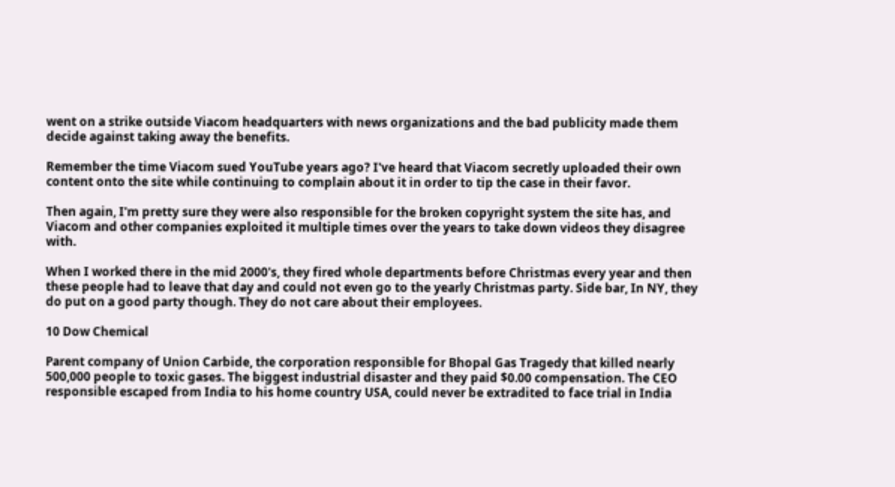went on a strike outside Viacom headquarters with news organizations and the bad publicity made them decide against taking away the benefits.

Remember the time Viacom sued YouTube years ago? I've heard that Viacom secretly uploaded their own content onto the site while continuing to complain about it in order to tip the case in their favor.

Then again, I'm pretty sure they were also responsible for the broken copyright system the site has, and Viacom and other companies exploited it multiple times over the years to take down videos they disagree with.

When I worked there in the mid 2000's, they fired whole departments before Christmas every year and then these people had to leave that day and could not even go to the yearly Christmas party. Side bar, In NY, they do put on a good party though. They do not care about their employees.

10 Dow Chemical

Parent company of Union Carbide, the corporation responsible for Bhopal Gas Tragedy that killed nearly 500,000 people to toxic gases. The biggest industrial disaster and they paid $0.00 compensation. The CEO responsible escaped from India to his home country USA, could never be extradited to face trial in India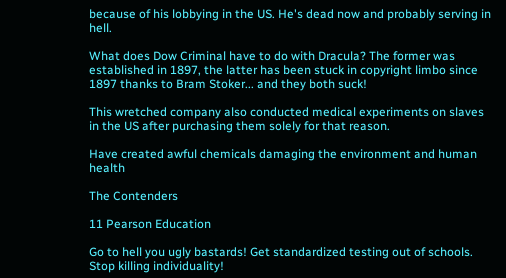because of his lobbying in the US. He's dead now and probably serving in hell.

What does Dow Criminal have to do with Dracula? The former was established in 1897, the latter has been stuck in copyright limbo since 1897 thanks to Bram Stoker... and they both suck!

This wretched company also conducted medical experiments on slaves in the US after purchasing them solely for that reason.

Have created awful chemicals damaging the environment and human health

The Contenders

11 Pearson Education

Go to hell you ugly bastards! Get standardized testing out of schools. Stop killing individuality!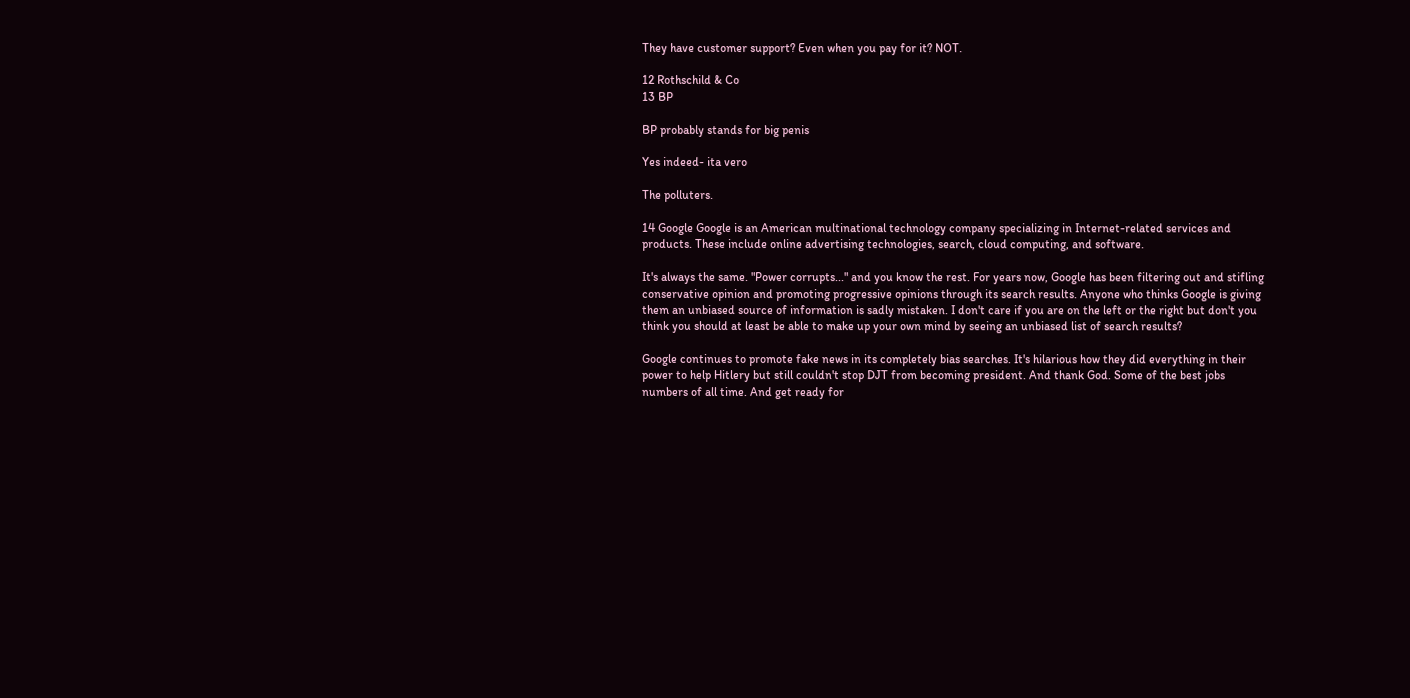They have customer support? Even when you pay for it? NOT.

12 Rothschild & Co
13 BP

BP probably stands for big penis

Yes indeed- ita vero

The polluters.

14 Google Google is an American multinational technology company specializing in Internet-related services and products. These include online advertising technologies, search, cloud computing, and software.

It's always the same. "Power corrupts..." and you know the rest. For years now, Google has been filtering out and stifling conservative opinion and promoting progressive opinions through its search results. Anyone who thinks Google is giving them an unbiased source of information is sadly mistaken. I don't care if you are on the left or the right but don't you think you should at least be able to make up your own mind by seeing an unbiased list of search results?

Google continues to promote fake news in its completely bias searches. It's hilarious how they did everything in their power to help Hitlery but still couldn't stop DJT from becoming president. And thank God. Some of the best jobs numbers of all time. And get ready for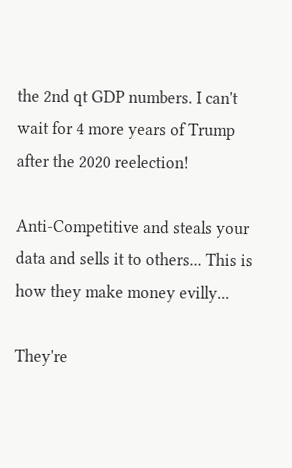the 2nd qt GDP numbers. I can't wait for 4 more years of Trump after the 2020 reelection!

Anti-Competitive and steals your data and sells it to others... This is how they make money evilly...

They're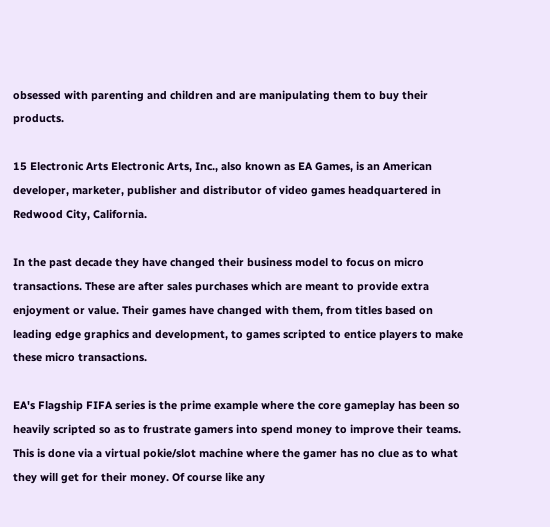obsessed with parenting and children and are manipulating them to buy their products.

15 Electronic Arts Electronic Arts, Inc., also known as EA Games, is an American developer, marketer, publisher and distributor of video games headquartered in Redwood City, California.

In the past decade they have changed their business model to focus on micro transactions. These are after sales purchases which are meant to provide extra enjoyment or value. Their games have changed with them, from titles based on leading edge graphics and development, to games scripted to entice players to make these micro transactions.

EA's Flagship FIFA series is the prime example where the core gameplay has been so heavily scripted so as to frustrate gamers into spend money to improve their teams. This is done via a virtual pokie/slot machine where the gamer has no clue as to what they will get for their money. Of course like any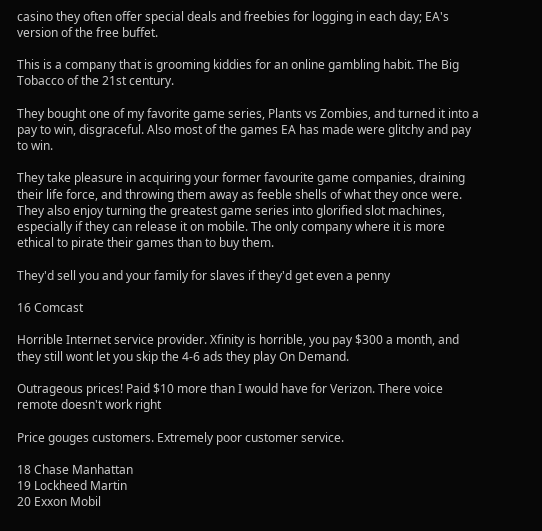casino they often offer special deals and freebies for logging in each day; EA's version of the free buffet.

This is a company that is grooming kiddies for an online gambling habit. The Big Tobacco of the 21st century.

They bought one of my favorite game series, Plants vs Zombies, and turned it into a pay to win, disgraceful. Also most of the games EA has made were glitchy and pay to win.

They take pleasure in acquiring your former favourite game companies, draining their life force, and throwing them away as feeble shells of what they once were. They also enjoy turning the greatest game series into glorified slot machines, especially if they can release it on mobile. The only company where it is more ethical to pirate their games than to buy them.

They'd sell you and your family for slaves if they'd get even a penny

16 Comcast

Horrible Internet service provider. Xfinity is horrible, you pay $300 a month, and they still wont let you skip the 4-6 ads they play On Demand.

Outrageous prices! Paid $10 more than I would have for Verizon. There voice remote doesn't work right

Price gouges customers. Extremely poor customer service.

18 Chase Manhattan
19 Lockheed Martin
20 Exxon Mobil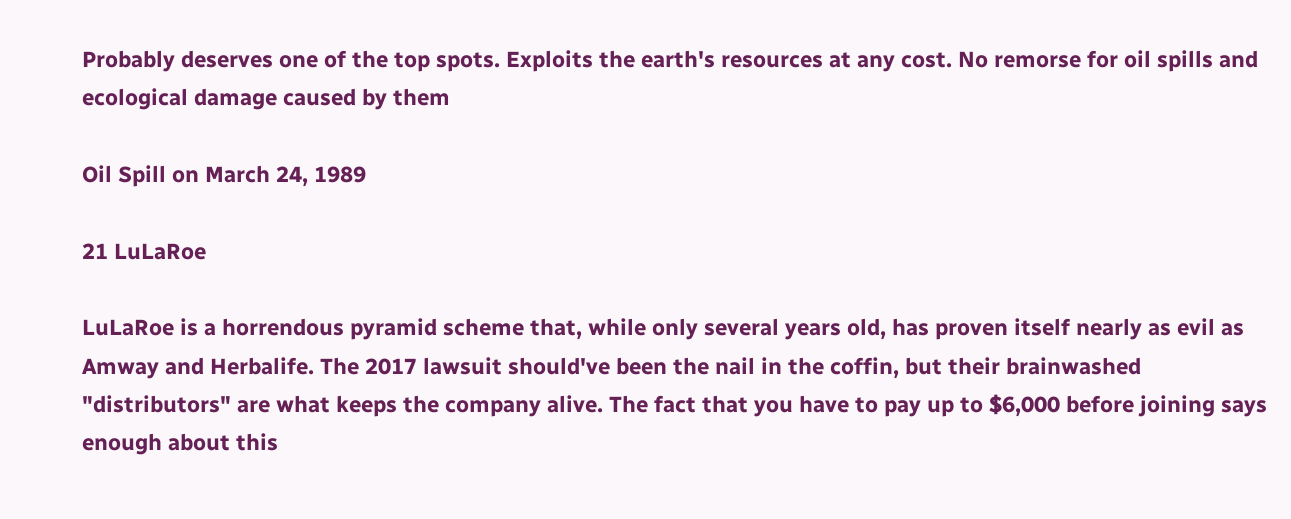Probably deserves one of the top spots. Exploits the earth's resources at any cost. No remorse for oil spills and ecological damage caused by them

Oil Spill on March 24, 1989

21 LuLaRoe

LuLaRoe is a horrendous pyramid scheme that, while only several years old, has proven itself nearly as evil as Amway and Herbalife. The 2017 lawsuit should've been the nail in the coffin, but their brainwashed "distributors" are what keeps the company alive. The fact that you have to pay up to $6,000 before joining says enough about this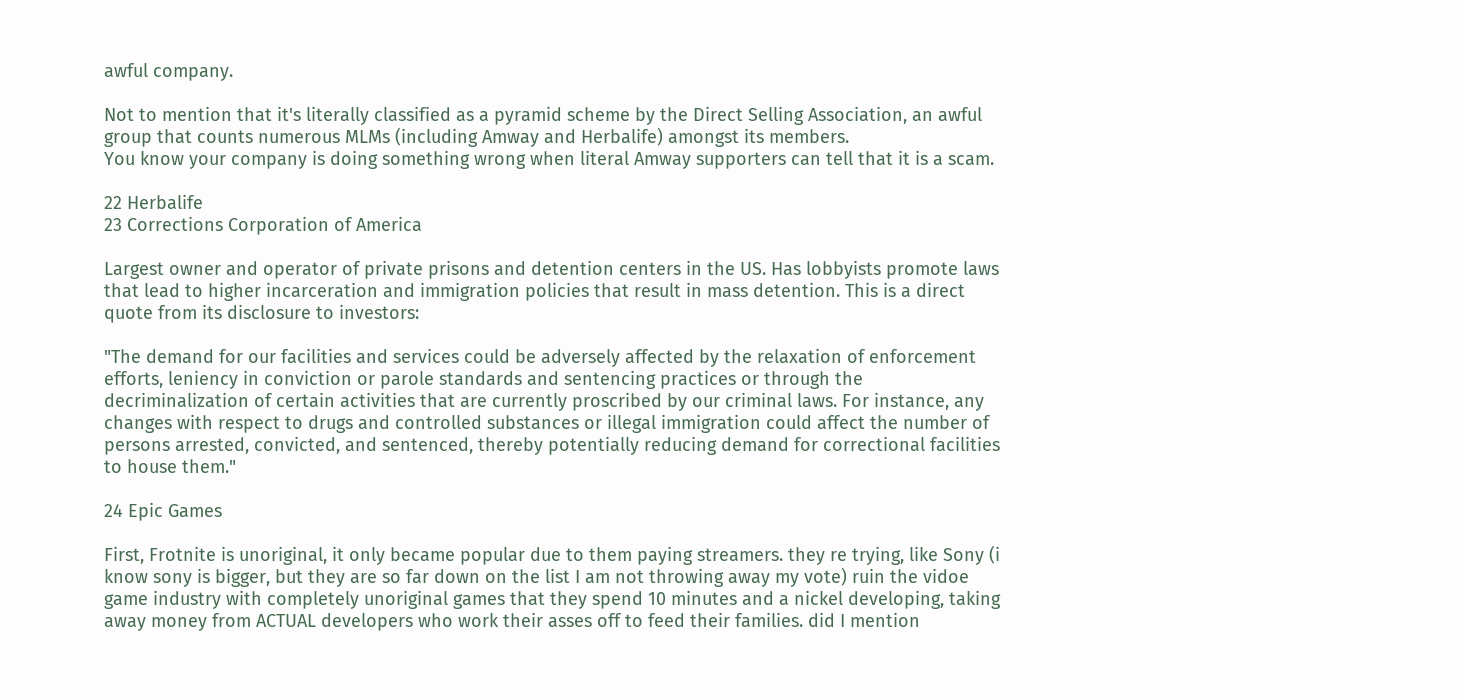awful company.

Not to mention that it's literally classified as a pyramid scheme by the Direct Selling Association, an awful group that counts numerous MLMs (including Amway and Herbalife) amongst its members.
You know your company is doing something wrong when literal Amway supporters can tell that it is a scam.

22 Herbalife
23 Corrections Corporation of America

Largest owner and operator of private prisons and detention centers in the US. Has lobbyists promote laws that lead to higher incarceration and immigration policies that result in mass detention. This is a direct quote from its disclosure to investors:

"The demand for our facilities and services could be adversely affected by the relaxation of enforcement efforts, leniency in conviction or parole standards and sentencing practices or through the decriminalization of certain activities that are currently proscribed by our criminal laws. For instance, any changes with respect to drugs and controlled substances or illegal immigration could affect the number of persons arrested, convicted, and sentenced, thereby potentially reducing demand for correctional facilities to house them."

24 Epic Games

First, Frotnite is unoriginal, it only became popular due to them paying streamers. they re trying, like Sony (i know sony is bigger, but they are so far down on the list I am not throwing away my vote) ruin the vidoe game industry with completely unoriginal games that they spend 10 minutes and a nickel developing, taking away money from ACTUAL developers who work their asses off to feed their families. did I mention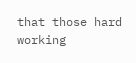that those hard working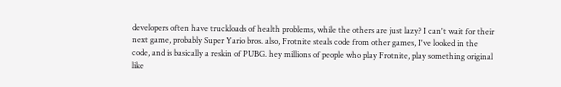developers often have truckloads of health problems, while the others are just lazy? I can't wait for their next game, probably Super Yario bros. also, Frotnite steals code from other games, I've looked in the code, and is basically a reskin of PUBG. hey millions of people who play Frotnite, play something original like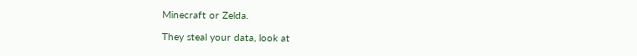Minecraft or Zelda.

They steal your data, look at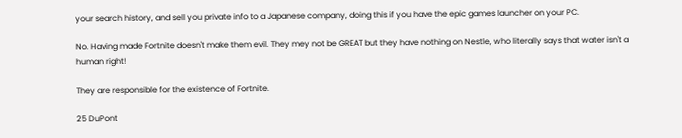your search history, and sell you private info to a Japanese company, doing this if you have the epic games launcher on your PC.

No. Having made Fortnite doesn't make them evil. They mey not be GREAT but they have nothing on Nestle, who literally says that water isn't a human right!

They are responsible for the existence of Fortnite.

25 DuPont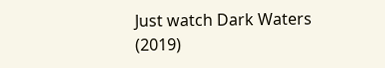Just watch Dark Waters (2019)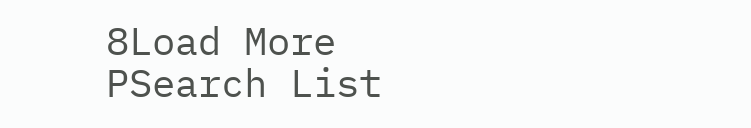8Load More
PSearch List